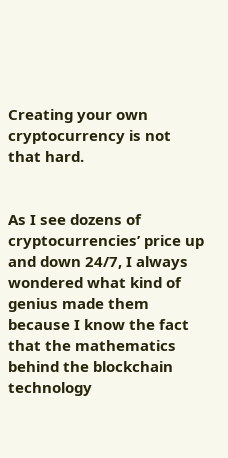Creating your own cryptocurrency is not that hard.


As I see dozens of cryptocurrencies’ price up and down 24/7, I always wondered what kind of genius made them because I know the fact that the mathematics behind the blockchain technology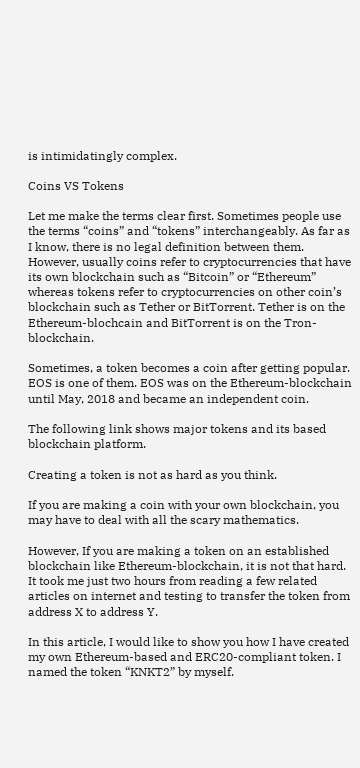is intimidatingly complex.

Coins VS Tokens

Let me make the terms clear first. Sometimes people use the terms “coins” and “tokens” interchangeably. As far as I know, there is no legal definition between them. However, usually coins refer to cryptocurrencies that have its own blockchain such as “Bitcoin” or “Ethereum” whereas tokens refer to cryptocurrencies on other coin’s blockchain such as Tether or BitTorrent. Tether is on the Ethereum-blochcain and BitTorrent is on the Tron-blockchain.

Sometimes, a token becomes a coin after getting popular. EOS is one of them. EOS was on the Ethereum-blockchain until May, 2018 and became an independent coin.

The following link shows major tokens and its based blockchain platform.

Creating a token is not as hard as you think.

If you are making a coin with your own blockchain, you may have to deal with all the scary mathematics.

However, If you are making a token on an established blockchain like Ethereum-blockchain, it is not that hard. It took me just two hours from reading a few related articles on internet and testing to transfer the token from address X to address Y.

In this article, I would like to show you how I have created my own Ethereum-based and ERC20-compliant token. I named the token “KNKT2” by myself.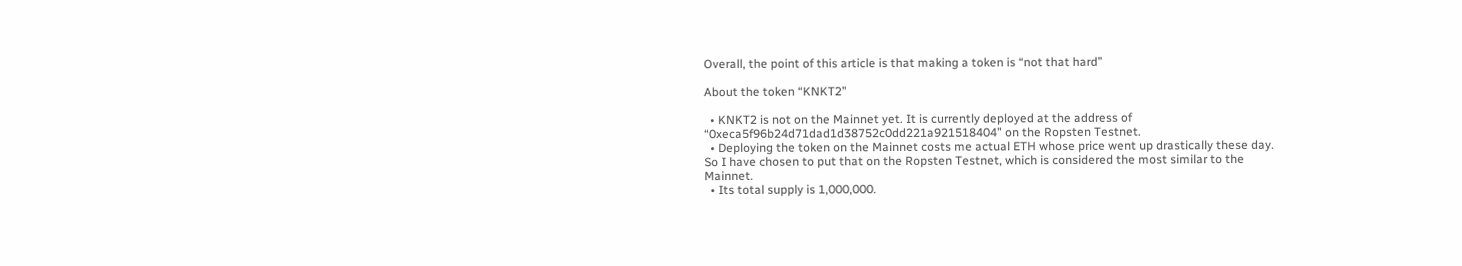Overall, the point of this article is that making a token is “not that hard”

About the token “KNKT2”

  • KNKT2 is not on the Mainnet yet. It is currently deployed at the address of “0xeca5f96b24d71dad1d38752c0dd221a921518404” on the Ropsten Testnet.
  • Deploying the token on the Mainnet costs me actual ETH whose price went up drastically these day. So I have chosen to put that on the Ropsten Testnet, which is considered the most similar to the Mainnet.
  • Its total supply is 1,000,000.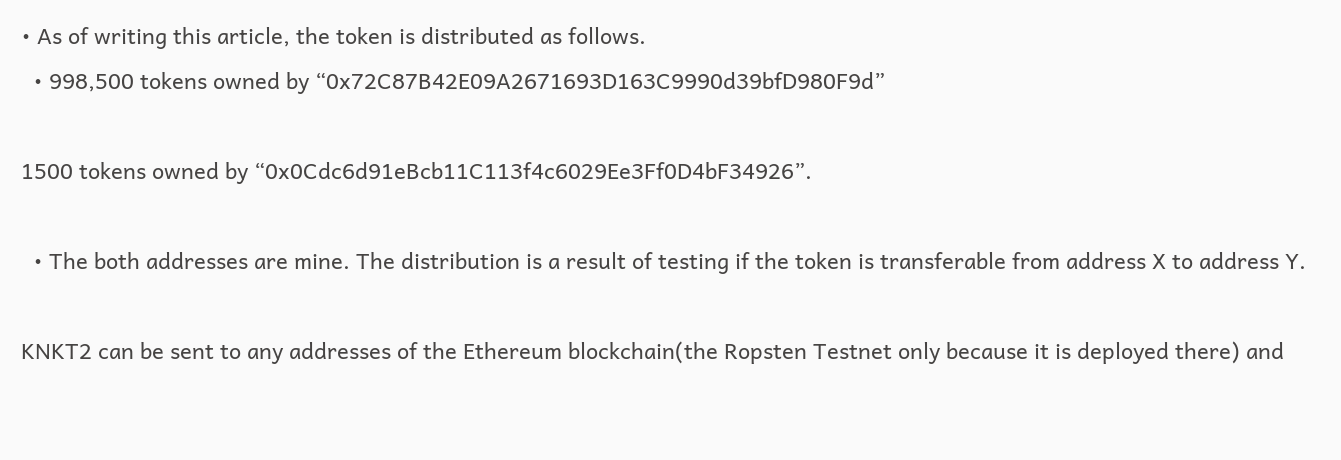• As of writing this article, the token is distributed as follows.
  • 998,500 tokens owned by “0x72C87B42E09A2671693D163C9990d39bfD980F9d”

1500 tokens owned by “0x0Cdc6d91eBcb11C113f4c6029Ee3Ff0D4bF34926”.

  • The both addresses are mine. The distribution is a result of testing if the token is transferable from address X to address Y.

KNKT2 can be sent to any addresses of the Ethereum blockchain(the Ropsten Testnet only because it is deployed there) and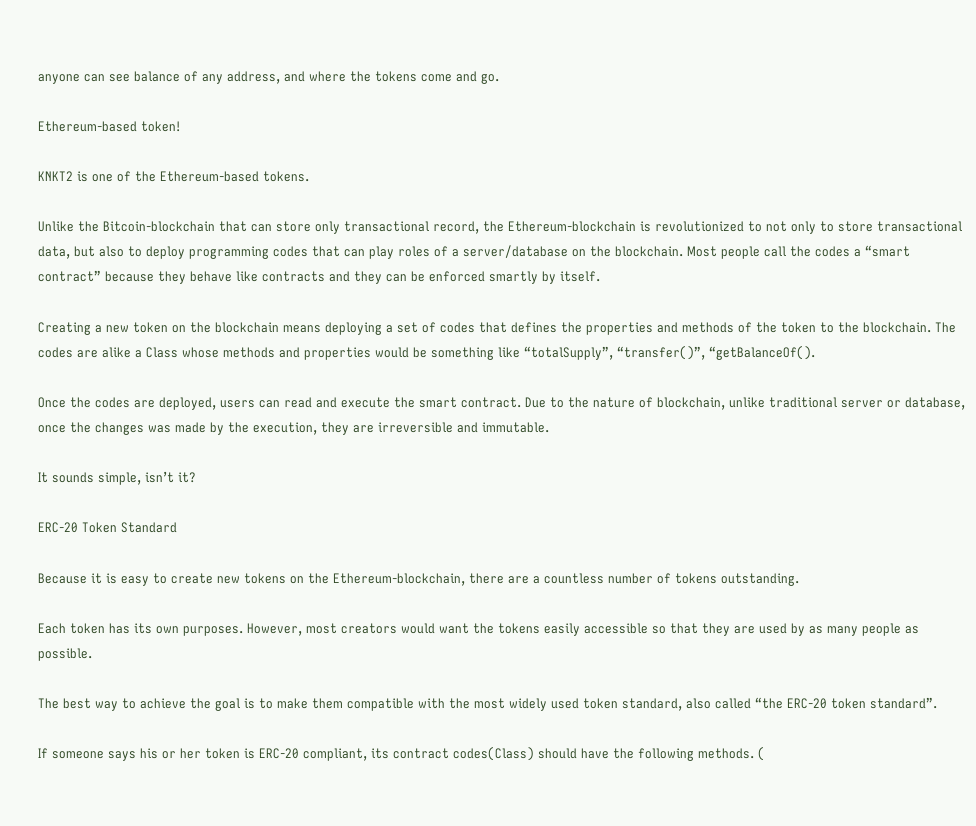anyone can see balance of any address, and where the tokens come and go.

Ethereum-based token!

KNKT2 is one of the Ethereum-based tokens.

Unlike the Bitcoin-blockchain that can store only transactional record, the Ethereum-blockchain is revolutionized to not only to store transactional data, but also to deploy programming codes that can play roles of a server/database on the blockchain. Most people call the codes a “smart contract” because they behave like contracts and they can be enforced smartly by itself.

Creating a new token on the blockchain means deploying a set of codes that defines the properties and methods of the token to the blockchain. The codes are alike a Class whose methods and properties would be something like “totalSupply”, “transfer()”, “getBalanceOf().

Once the codes are deployed, users can read and execute the smart contract. Due to the nature of blockchain, unlike traditional server or database, once the changes was made by the execution, they are irreversible and immutable.

It sounds simple, isn’t it?

ERC-20 Token Standard

Because it is easy to create new tokens on the Ethereum-blockchain, there are a countless number of tokens outstanding.

Each token has its own purposes. However, most creators would want the tokens easily accessible so that they are used by as many people as possible.

The best way to achieve the goal is to make them compatible with the most widely used token standard, also called “the ERC-20 token standard”.

If someone says his or her token is ERC-20 compliant, its contract codes(Class) should have the following methods. (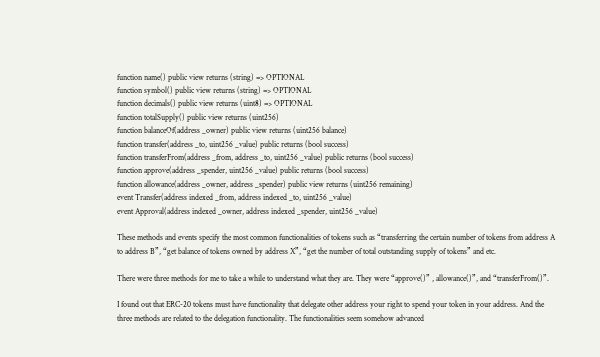function name() public view returns (string) => OPTIONAL
function symbol() public view returns (string) => OPTIONAL
function decimals() public view returns (uint8) => OPTIONAL
function totalSupply() public view returns (uint256)
function balanceOf(address _owner) public view returns (uint256 balance)
function transfer(address _to, uint256 _value) public returns (bool success)
function transferFrom(address _from, address _to, uint256 _value) public returns (bool success)
function approve(address _spender, uint256 _value) public returns (bool success)
function allowance(address _owner, address _spender) public view returns (uint256 remaining)
event Transfer(address indexed _from, address indexed _to, uint256 _value)
event Approval(address indexed _owner, address indexed _spender, uint256 _value)

These methods and events specify the most common functionalities of tokens such as “transferring the certain number of tokens from address A to address B”, “get balance of tokens owned by address X”, “get the number of total outstanding supply of tokens” and etc.

There were three methods for me to take a while to understand what they are. They were “approve()” , allowance()”, and “transferFrom()”.

I found out that ERC-20 tokens must have functionality that delegate other address your right to spend your token in your address. And the three methods are related to the delegation functionality. The functionalities seem somehow advanced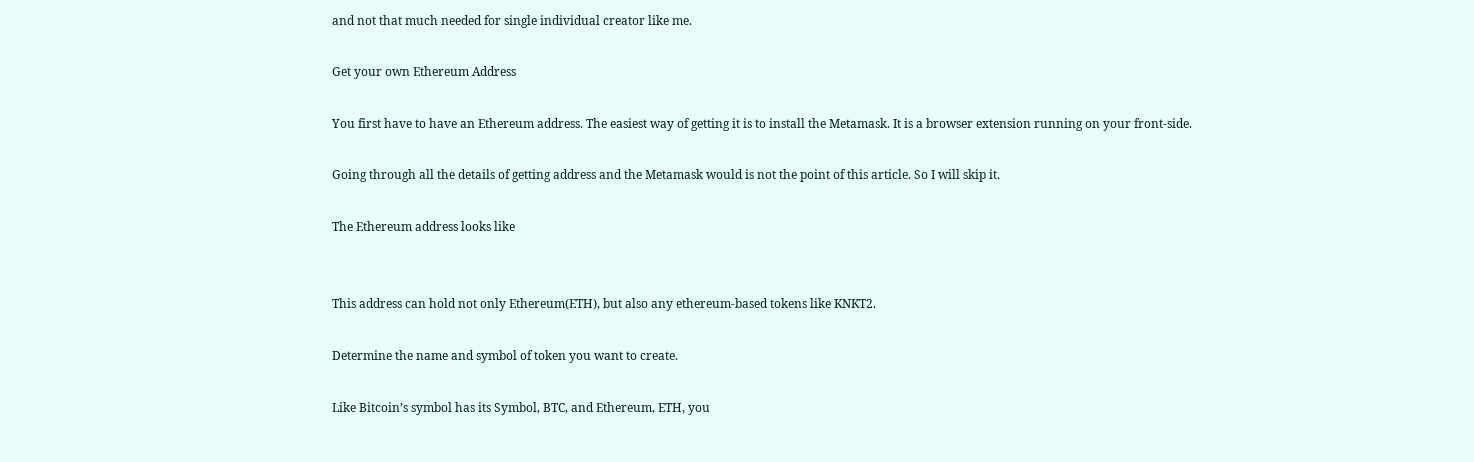and not that much needed for single individual creator like me.

Get your own Ethereum Address

You first have to have an Ethereum address. The easiest way of getting it is to install the Metamask. It is a browser extension running on your front-side.

Going through all the details of getting address and the Metamask would is not the point of this article. So I will skip it.

The Ethereum address looks like


This address can hold not only Ethereum(ETH), but also any ethereum-based tokens like KNKT2.

Determine the name and symbol of token you want to create.

Like Bitcoin’s symbol has its Symbol, BTC, and Ethereum, ETH, you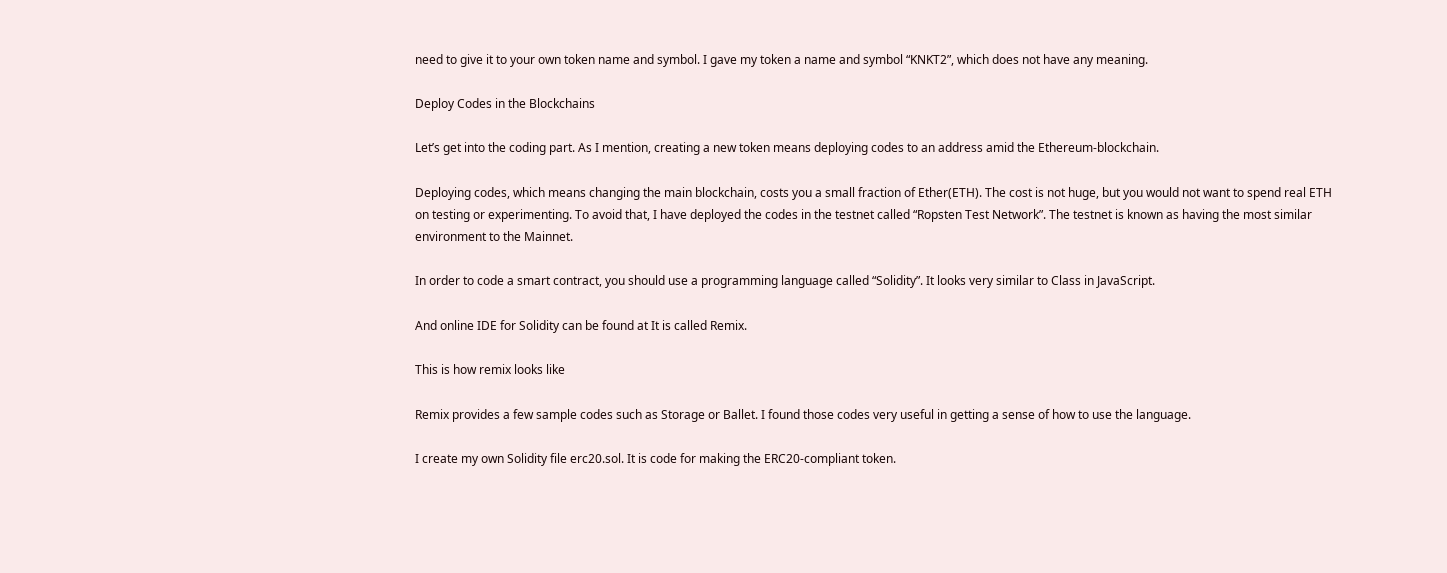need to give it to your own token name and symbol. I gave my token a name and symbol “KNKT2”, which does not have any meaning.

Deploy Codes in the Blockchains

Let’s get into the coding part. As I mention, creating a new token means deploying codes to an address amid the Ethereum-blockchain.

Deploying codes, which means changing the main blockchain, costs you a small fraction of Ether(ETH). The cost is not huge, but you would not want to spend real ETH on testing or experimenting. To avoid that, I have deployed the codes in the testnet called “Ropsten Test Network”. The testnet is known as having the most similar environment to the Mainnet.

In order to code a smart contract, you should use a programming language called “Solidity”. It looks very similar to Class in JavaScript.

And online IDE for Solidity can be found at It is called Remix.

This is how remix looks like

Remix provides a few sample codes such as Storage or Ballet. I found those codes very useful in getting a sense of how to use the language.

I create my own Solidity file erc20.sol. It is code for making the ERC20-compliant token.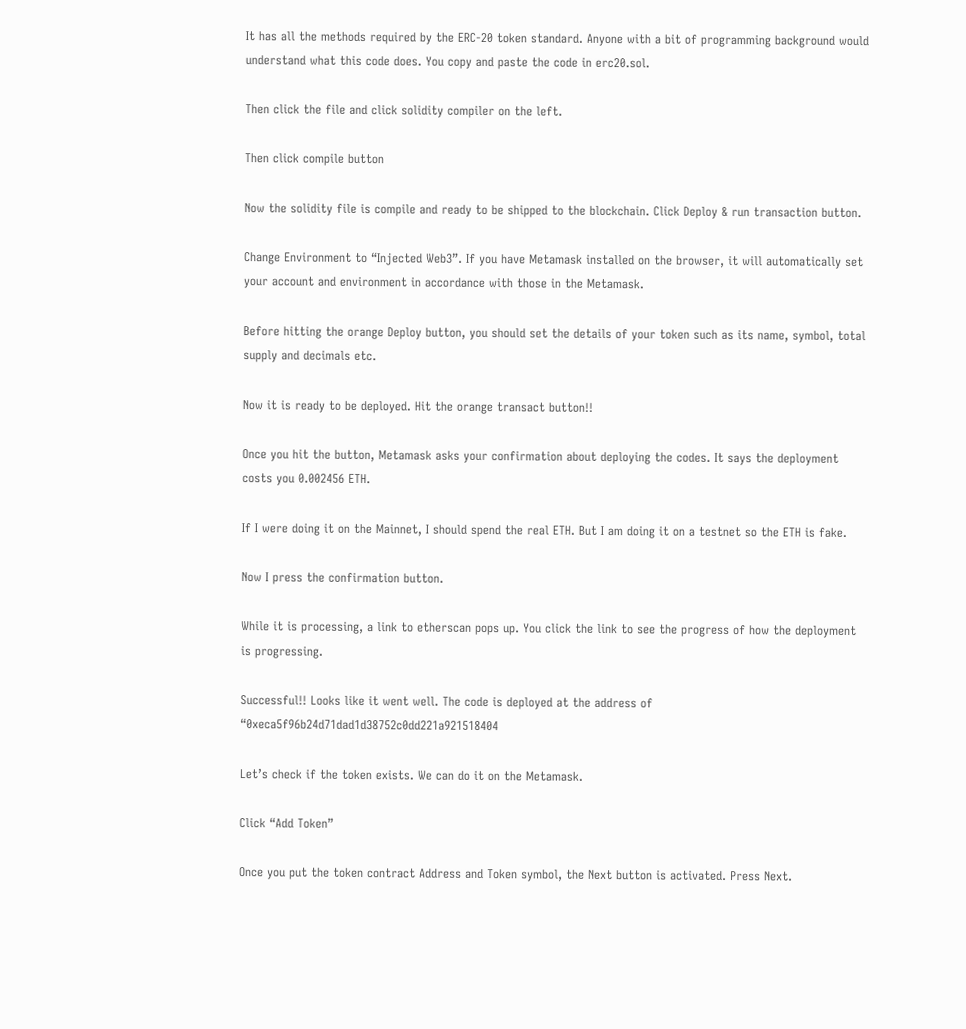It has all the methods required by the ERC-20 token standard. Anyone with a bit of programming background would understand what this code does. You copy and paste the code in erc20.sol.

Then click the file and click solidity compiler on the left.

Then click compile button

Now the solidity file is compile and ready to be shipped to the blockchain. Click Deploy & run transaction button.

Change Environment to “Injected Web3”. If you have Metamask installed on the browser, it will automatically set your account and environment in accordance with those in the Metamask.

Before hitting the orange Deploy button, you should set the details of your token such as its name, symbol, total supply and decimals etc.

Now it is ready to be deployed. Hit the orange transact button!!

Once you hit the button, Metamask asks your confirmation about deploying the codes. It says the deployment costs you 0.002456 ETH.

If I were doing it on the Mainnet, I should spend the real ETH. But I am doing it on a testnet so the ETH is fake.

Now I press the confirmation button.

While it is processing, a link to etherscan pops up. You click the link to see the progress of how the deployment is progressing.

Successful!! Looks like it went well. The code is deployed at the address of “0xeca5f96b24d71dad1d38752c0dd221a921518404

Let’s check if the token exists. We can do it on the Metamask.

Click “Add Token”

Once you put the token contract Address and Token symbol, the Next button is activated. Press Next.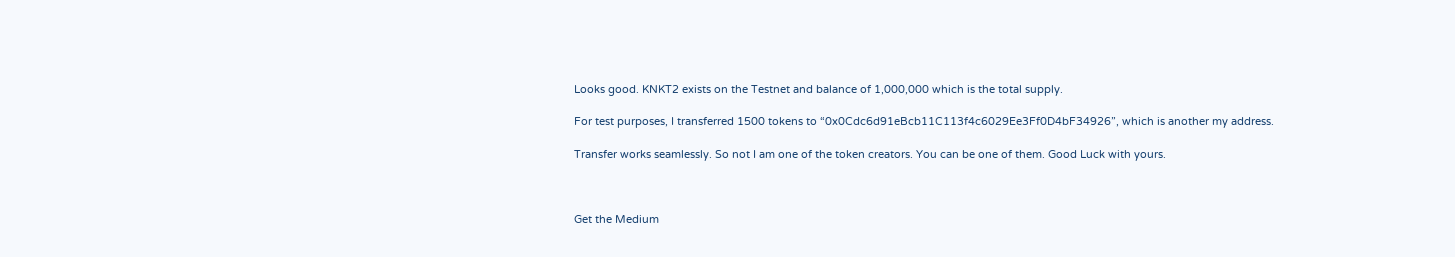Looks good. KNKT2 exists on the Testnet and balance of 1,000,000 which is the total supply.

For test purposes, I transferred 1500 tokens to “0x0Cdc6d91eBcb11C113f4c6029Ee3Ff0D4bF34926”, which is another my address.

Transfer works seamlessly. So not I am one of the token creators. You can be one of them. Good Luck with yours.



Get the Medium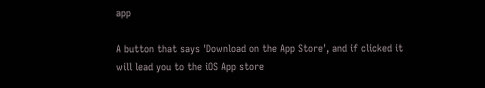app

A button that says 'Download on the App Store', and if clicked it will lead you to the iOS App store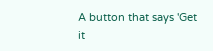A button that says 'Get it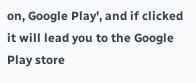on, Google Play', and if clicked it will lead you to the Google Play store